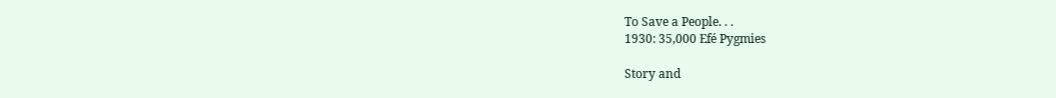To Save a People. . .
1930: 35,000 Efé Pygmies

Story and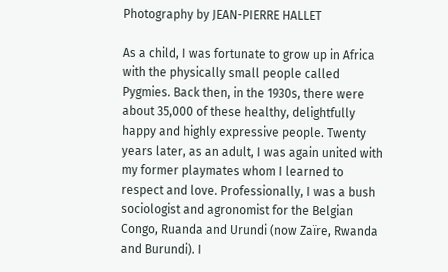Photography by JEAN-PIERRE HALLET

As a child, I was fortunate to grow up in Africa with the physically small people called Pygmies. Back then, in the 1930s, there were about 35,000 of these healthy, delightfully happy and highly expressive people. Twenty years later, as an adult, I was again united with my former playmates whom I learned to respect and love. Professionally, I was a bush sociologist and agronomist for the Belgian Congo, Ruanda and Urundi (now Zaïre, Rwanda and Burundi). I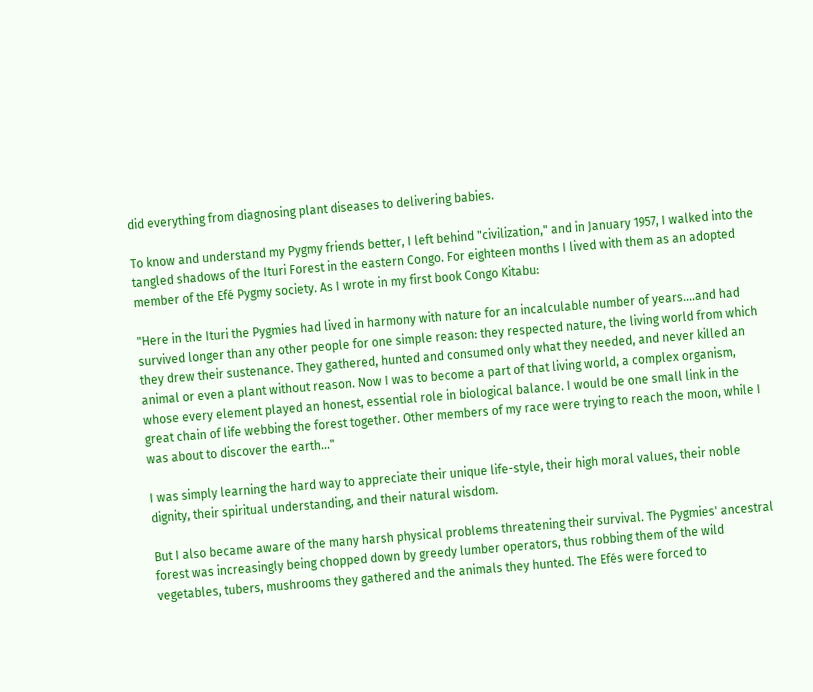did everything from diagnosing plant diseases to delivering babies.

To know and understand my Pygmy friends better, I left behind "civilization," and in January 1957, I walked into the tangled shadows of the Ituri Forest in the eastern Congo. For eighteen months I lived with them as an adopted member of the Efé Pygmy society. As I wrote in my first book Congo Kitabu:

"Here in the Ituri the Pygmies had lived in harmony with nature for an incalculable number of years....and had survived longer than any other people for one simple reason: they respected nature, the living world from which they drew their sustenance. They gathered, hunted and consumed only what they needed, and never killed an animal or even a plant without reason. Now I was to become a part of that living world, a complex organism, whose every element played an honest, essential role in biological balance. I would be one small link in the great chain of life webbing the forest together. Other members of my race were trying to reach the moon, while I was about to discover the earth..."

I was simply learning the hard way to appreciate their unique life-style, their high moral values, their noble dignity, their spiritual understanding, and their natural wisdom.

But I also became aware of the many harsh physical problems threatening their survival. The Pygmies' ancestral forest was increasingly being chopped down by greedy lumber operators, thus robbing them of the wild vegetables, tubers, mushrooms they gathered and the animals they hunted. The Efés were forced to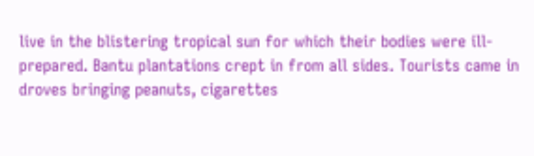live in the blistering tropical sun for which their bodies were ill-prepared. Bantu plantations crept in from all sides. Tourists came in droves bringing peanuts, cigarettes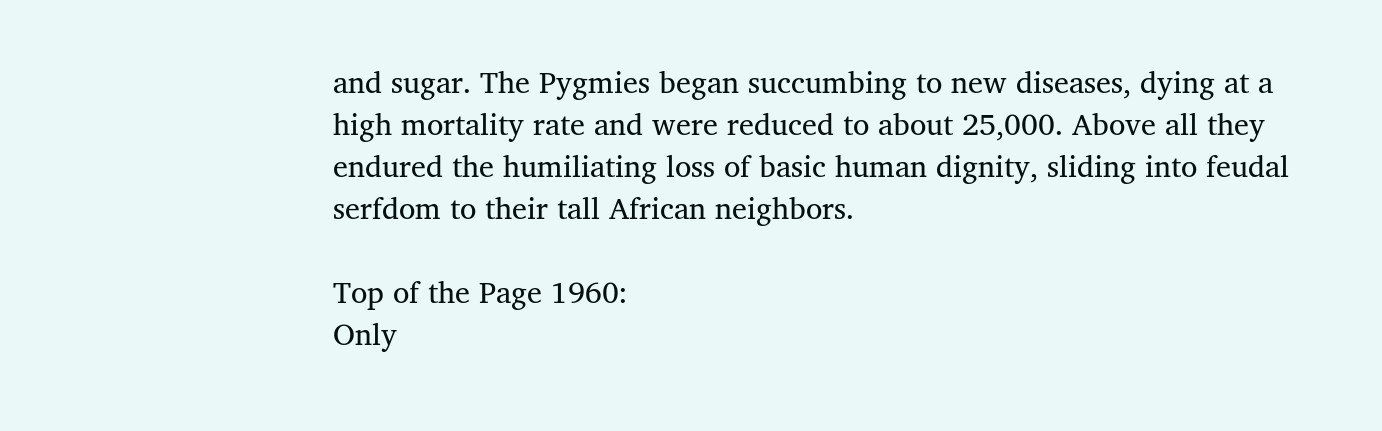and sugar. The Pygmies began succumbing to new diseases, dying at a high mortality rate and were reduced to about 25,000. Above all they endured the humiliating loss of basic human dignity, sliding into feudal serfdom to their tall African neighbors.

Top of the Page 1960:
Only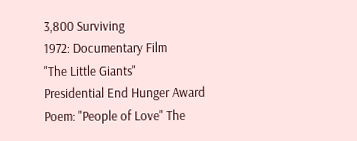3,800 Surviving
1972: Documentary Film
"The Little Giants"
Presidential End Hunger Award
Poem: "People of Love" The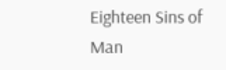Eighteen Sins of Man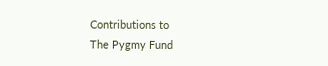Contributions to
The Pygmy Fund